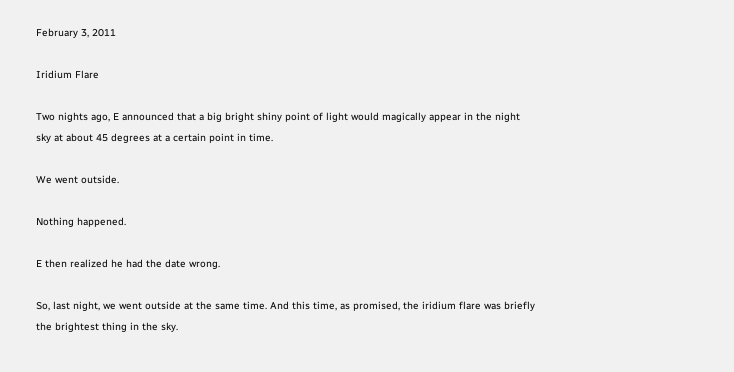February 3, 2011

Iridium Flare

Two nights ago, E announced that a big bright shiny point of light would magically appear in the night sky at about 45 degrees at a certain point in time.

We went outside.

Nothing happened.

E then realized he had the date wrong.

So, last night, we went outside at the same time. And this time, as promised, the iridium flare was briefly the brightest thing in the sky.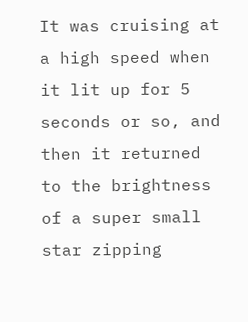It was cruising at a high speed when it lit up for 5 seconds or so, and then it returned to the brightness of a super small star zipping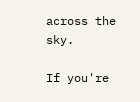across the sky.

If you're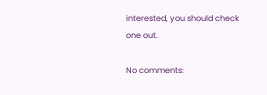interested, you should check one out.

No comments: